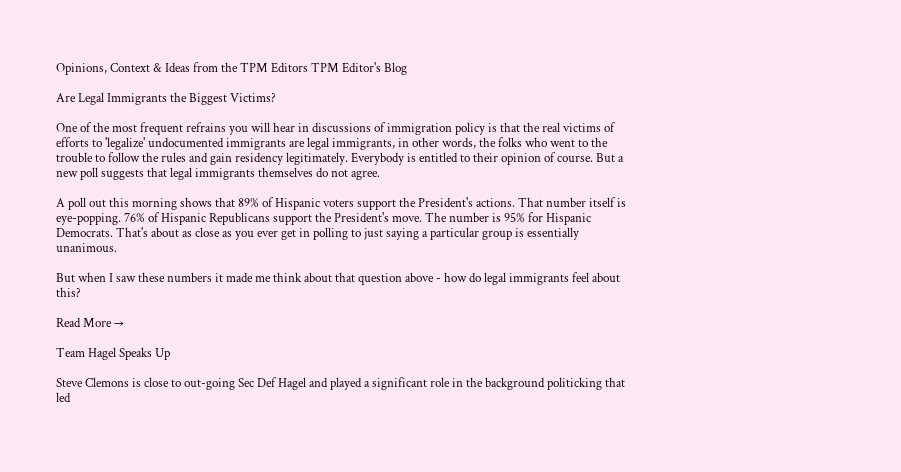Opinions, Context & Ideas from the TPM Editors TPM Editor's Blog

Are Legal Immigrants the Biggest Victims?

One of the most frequent refrains you will hear in discussions of immigration policy is that the real victims of efforts to 'legalize' undocumented immigrants are legal immigrants, in other words, the folks who went to the trouble to follow the rules and gain residency legitimately. Everybody is entitled to their opinion of course. But a new poll suggests that legal immigrants themselves do not agree.

A poll out this morning shows that 89% of Hispanic voters support the President's actions. That number itself is eye-popping. 76% of Hispanic Republicans support the President's move. The number is 95% for Hispanic Democrats. That's about as close as you ever get in polling to just saying a particular group is essentially unanimous.

But when I saw these numbers it made me think about that question above - how do legal immigrants feel about this?

Read More →

Team Hagel Speaks Up

Steve Clemons is close to out-going Sec Def Hagel and played a significant role in the background politicking that led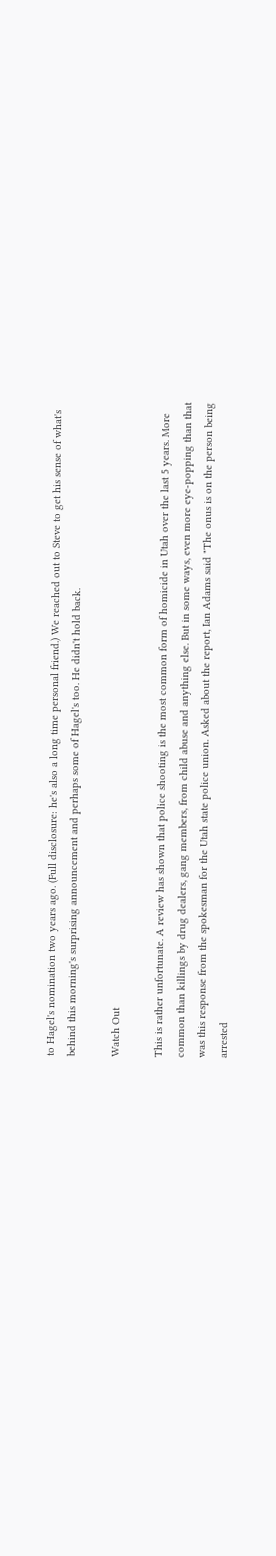to Hagel's nomination two years ago. (Full disclosure: he's also a long time personal friend.) We reached out to Steve to get his sense of what's behind this morning's surprising announcement and perhaps some of Hagel's too. He didn't hold back.

Watch Out

This is rather unfortunate. A review has shown that police shooting is the most common form of homicide in Utah over the last 5 years. More common than killings by drug dealers, gang members, from child abuse and anything else. But in some ways, even more eye-popping than that was this response from the spokesman for the Utah state police union. Asked about the report, Ian Adams said "The onus is on the person being arrested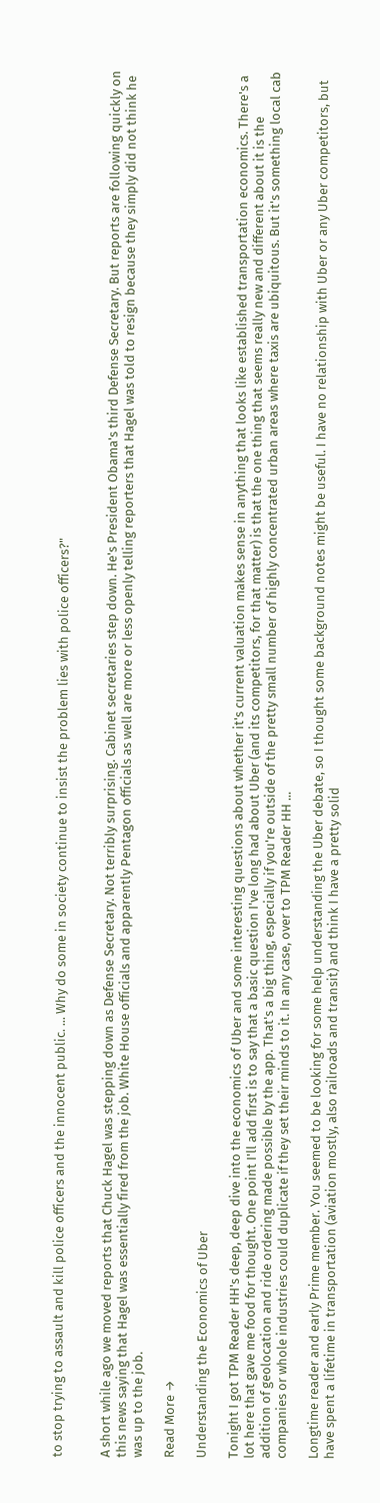to stop trying to assault and kill police officers and the innocent public. ... Why do some in society continue to insist the problem lies with police officers?"


A short while ago we moved reports that Chuck Hagel was stepping down as Defense Secretary. Not terribly surprising. Cabinet secretaries step down. He's President Obama's third Defense Secretary. But reports are following quickly on this news saying that Hagel was essentially fired from the job. White House officials and apparently Pentagon officials as well are more or less openly telling reporters that Hagel was told to resign because they simply did not think he was up to the job.

Read More →

Understanding the Economics of Uber

Tonight I got TPM Reader HH's deep, deep dive into the economics of Uber and some interesting questions about whether it's current valuation makes sense in anything that looks like established transportation economics. There's a lot here that gave me food for thought. One point I'll add first is to say that a basic question I've long had about Uber (and its competitors, for that matter) is that the one thing that seems really new and different about it is the addition of geolocation and ride ordering made possible by the app. That's a big thing, especially if you're outside of the pretty small number of highly concentrated urban areas where taxis are ubiquitous. But it's something local cab companies or whole industries could duplicate if they set their minds to it. In any case, over to TPM Reader HH ...

Longtime reader and early Prime member. You seemed to be looking for some help understanding the Uber debate, so I thought some background notes might be useful. I have no relationship with Uber or any Uber competitors, but have spent a lifetime in transportation (aviation mostly, also railroads and transit) and think I have a pretty solid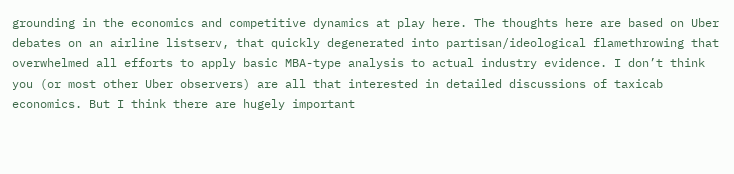grounding in the economics and competitive dynamics at play here. The thoughts here are based on Uber debates on an airline listserv, that quickly degenerated into partisan/ideological flamethrowing that overwhelmed all efforts to apply basic MBA-type analysis to actual industry evidence. I don’t think you (or most other Uber observers) are all that interested in detailed discussions of taxicab economics. But I think there are hugely important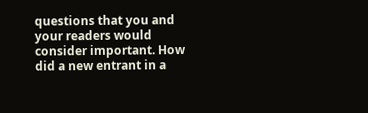questions that you and your readers would consider important. How did a new entrant in a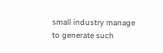small industry manage to generate such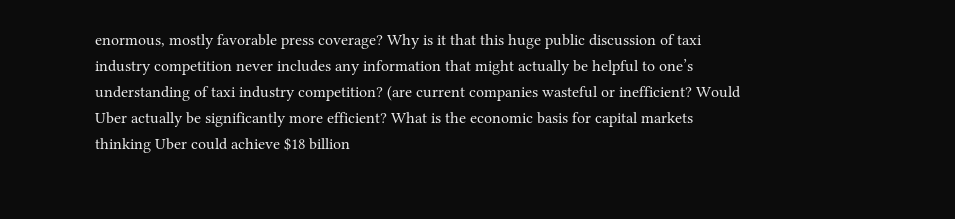enormous, mostly favorable press coverage? Why is it that this huge public discussion of taxi industry competition never includes any information that might actually be helpful to one’s understanding of taxi industry competition? (are current companies wasteful or inefficient? Would Uber actually be significantly more efficient? What is the economic basis for capital markets thinking Uber could achieve $18 billion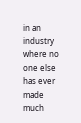in an industry where no one else has ever made much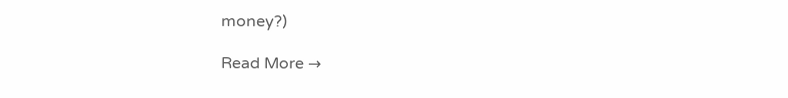money?)

Read More →